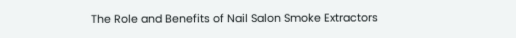The Role and Benefits of Nail Salon Smoke Extractors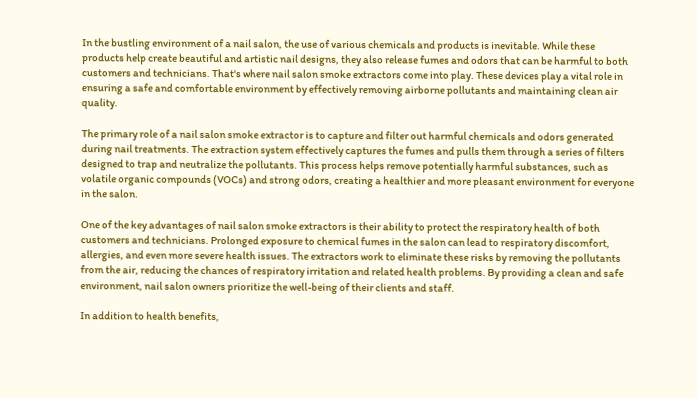In the bustling environment of a nail salon, the use of various chemicals and products is inevitable. While these products help create beautiful and artistic nail designs, they also release fumes and odors that can be harmful to both customers and technicians. That's where nail salon smoke extractors come into play. These devices play a vital role in ensuring a safe and comfortable environment by effectively removing airborne pollutants and maintaining clean air quality.

The primary role of a nail salon smoke extractor is to capture and filter out harmful chemicals and odors generated during nail treatments. The extraction system effectively captures the fumes and pulls them through a series of filters designed to trap and neutralize the pollutants. This process helps remove potentially harmful substances, such as volatile organic compounds (VOCs) and strong odors, creating a healthier and more pleasant environment for everyone in the salon.

One of the key advantages of nail salon smoke extractors is their ability to protect the respiratory health of both customers and technicians. Prolonged exposure to chemical fumes in the salon can lead to respiratory discomfort, allergies, and even more severe health issues. The extractors work to eliminate these risks by removing the pollutants from the air, reducing the chances of respiratory irritation and related health problems. By providing a clean and safe environment, nail salon owners prioritize the well-being of their clients and staff.

In addition to health benefits,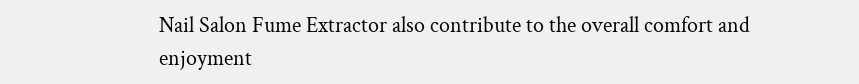Nail Salon Fume Extractor also contribute to the overall comfort and enjoyment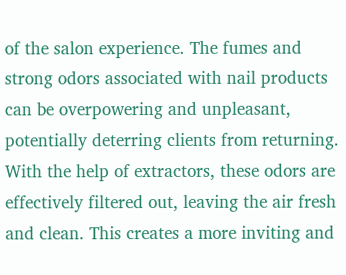of the salon experience. The fumes and strong odors associated with nail products can be overpowering and unpleasant, potentially deterring clients from returning. With the help of extractors, these odors are effectively filtered out, leaving the air fresh and clean. This creates a more inviting and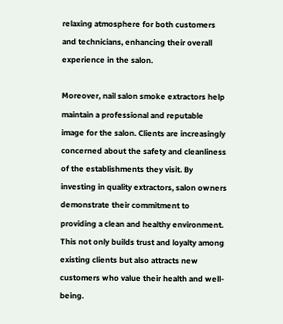relaxing atmosphere for both customers and technicians, enhancing their overall experience in the salon.

Moreover, nail salon smoke extractors help maintain a professional and reputable image for the salon. Clients are increasingly concerned about the safety and cleanliness of the establishments they visit. By investing in quality extractors, salon owners demonstrate their commitment to providing a clean and healthy environment. This not only builds trust and loyalty among existing clients but also attracts new customers who value their health and well-being.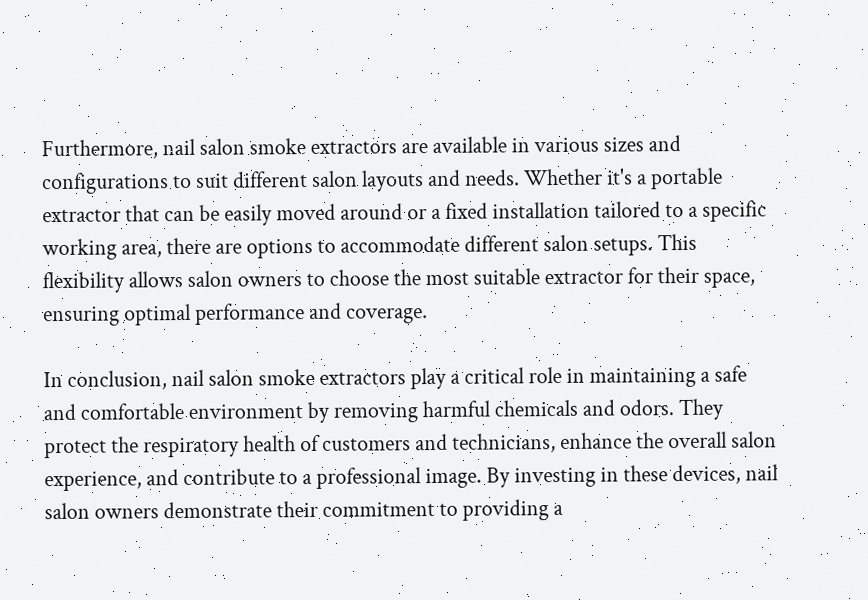Furthermore, nail salon smoke extractors are available in various sizes and configurations to suit different salon layouts and needs. Whether it's a portable extractor that can be easily moved around or a fixed installation tailored to a specific working area, there are options to accommodate different salon setups. This flexibility allows salon owners to choose the most suitable extractor for their space, ensuring optimal performance and coverage.

In conclusion, nail salon smoke extractors play a critical role in maintaining a safe and comfortable environment by removing harmful chemicals and odors. They protect the respiratory health of customers and technicians, enhance the overall salon experience, and contribute to a professional image. By investing in these devices, nail salon owners demonstrate their commitment to providing a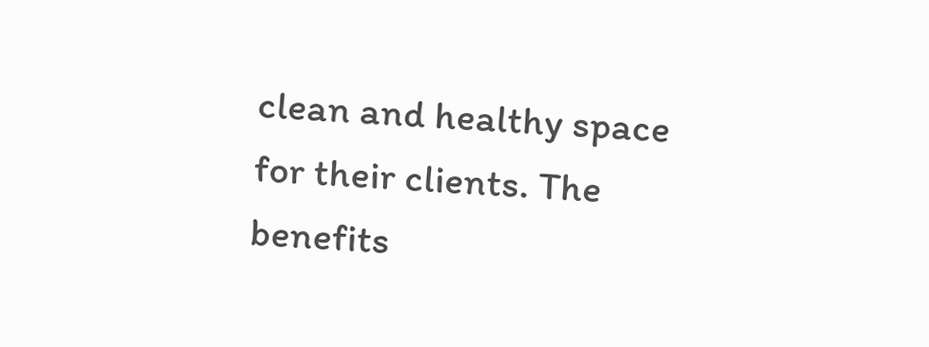clean and healthy space for their clients. The benefits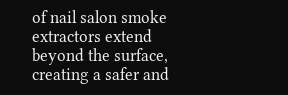of nail salon smoke extractors extend beyond the surface, creating a safer and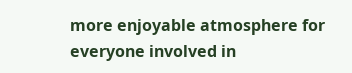more enjoyable atmosphere for everyone involved in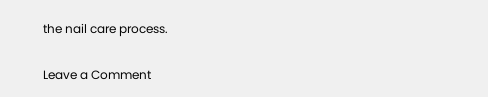the nail care process.

Leave a Comment